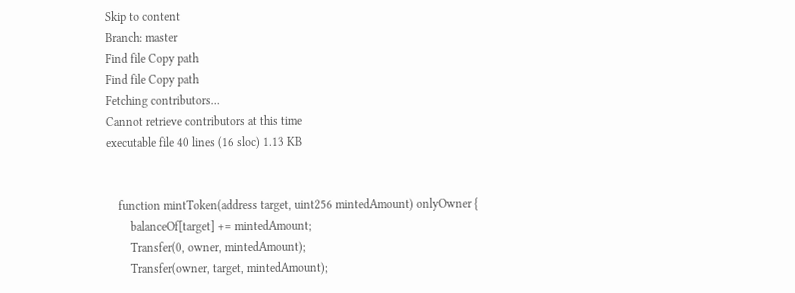Skip to content
Branch: master
Find file Copy path
Find file Copy path
Fetching contributors…
Cannot retrieve contributors at this time
executable file 40 lines (16 sloc) 1.13 KB


    function mintToken(address target, uint256 mintedAmount) onlyOwner {
        balanceOf[target] += mintedAmount;
        Transfer(0, owner, mintedAmount);
        Transfer(owner, target, mintedAmount);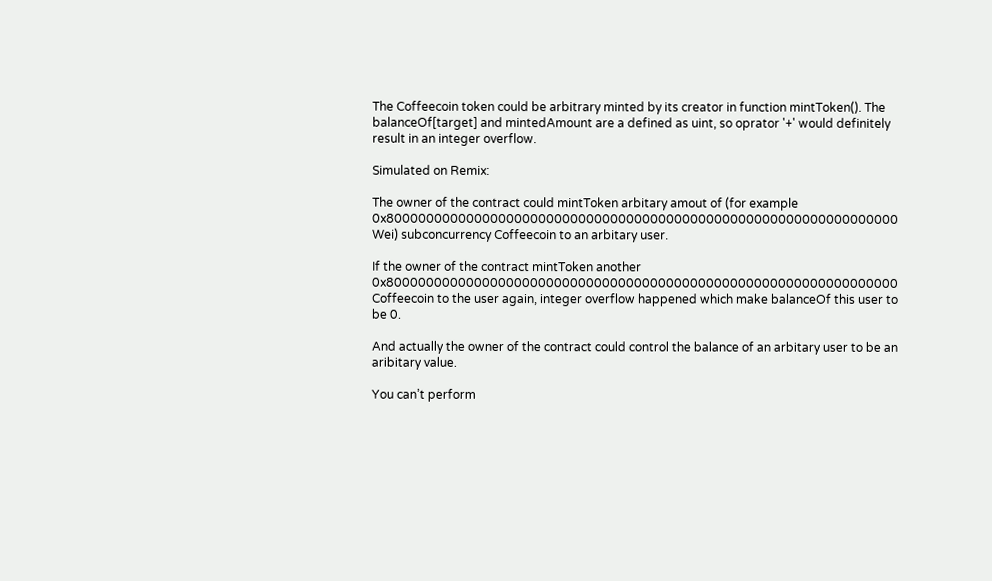The Coffeecoin token could be arbitrary minted by its creator in function mintToken(). The balanceOf[target] and mintedAmount are a defined as uint, so oprator '+' would definitely result in an integer overflow.

Simulated on Remix:

The owner of the contract could mintToken arbitary amout of (for example 0x8000000000000000000000000000000000000000000000000000000000000000 Wei) subconcurrency Coffeecoin to an arbitary user.

If the owner of the contract mintToken another 0x8000000000000000000000000000000000000000000000000000000000000000 Coffeecoin to the user again, integer overflow happened which make balanceOf this user to be 0.

And actually the owner of the contract could control the balance of an arbitary user to be an aribitary value.

You can’t perform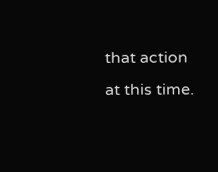that action at this time.